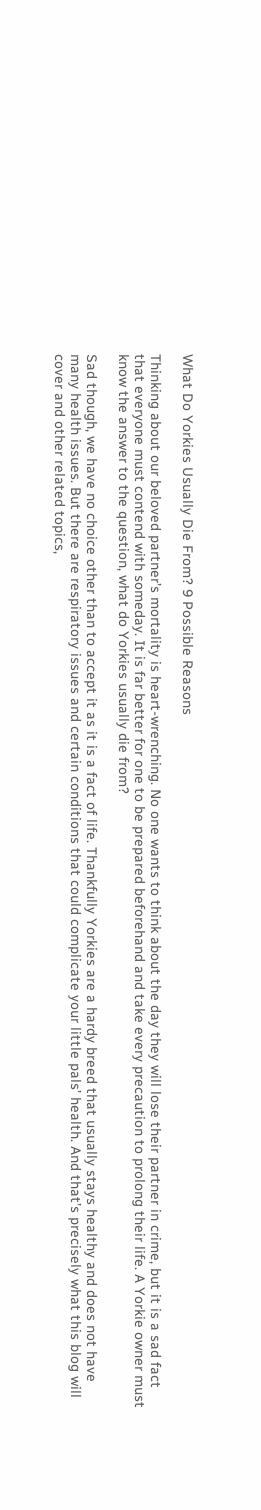What Do Yorkies Usually Die From? 9 Possible Reasons

Thinking about our beloved partner’s mortality is heart-wrenching. No one wants to think about the day they will lose their partner in crime, but it is a sad fact that everyone must contend with someday. It is far better for one to be prepared beforehand and take every precaution to prolong their life. A Yorkie owner must know the answer to the question, what do Yorkies usually die from?

Sad though, we have no choice other than to accept it as it is a fact of life. Thankfully Yorkies are a hardy breed that usually stays healthy and does not have many health issues. But there are respiratory issues and certain conditions that could complicate your little pals’ health. And that’s precisely what this blog will cover and other related topics,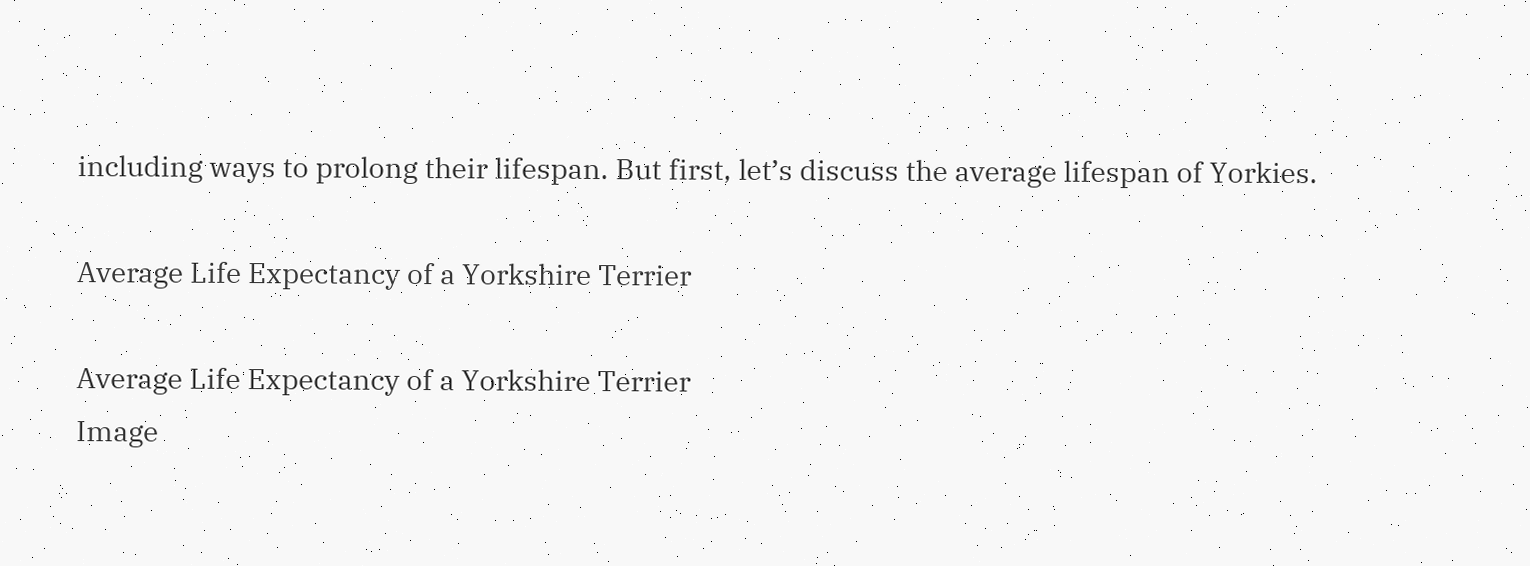including ways to prolong their lifespan. But first, let’s discuss the average lifespan of Yorkies.

Average Life Expectancy of a Yorkshire Terrier

Average Life Expectancy of a Yorkshire Terrier
Image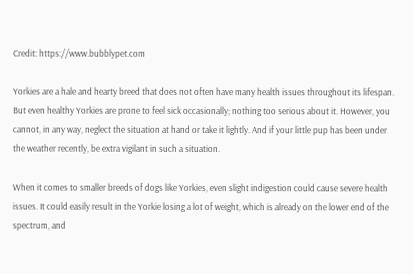Credit: https://www.bubblypet.com

Yorkies are a hale and hearty breed that does not often have many health issues throughout its lifespan. But even healthy Yorkies are prone to feel sick occasionally; nothing too serious about it. However, you cannot, in any way, neglect the situation at hand or take it lightly. And if your little pup has been under the weather recently, be extra vigilant in such a situation.

When it comes to smaller breeds of dogs like Yorkies, even slight indigestion could cause severe health issues. It could easily result in the Yorkie losing a lot of weight, which is already on the lower end of the spectrum, and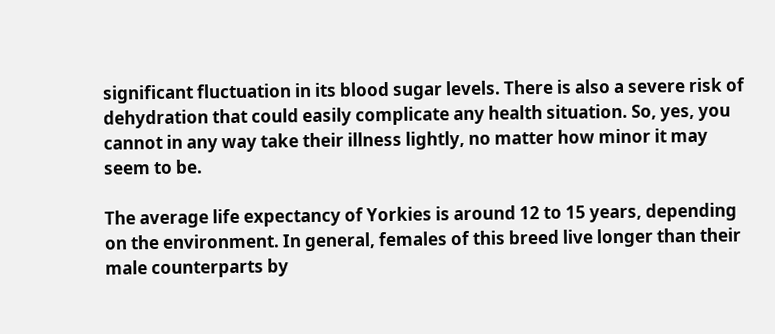significant fluctuation in its blood sugar levels. There is also a severe risk of dehydration that could easily complicate any health situation. So, yes, you cannot in any way take their illness lightly, no matter how minor it may seem to be.

The average life expectancy of Yorkies is around 12 to 15 years, depending on the environment. In general, females of this breed live longer than their male counterparts by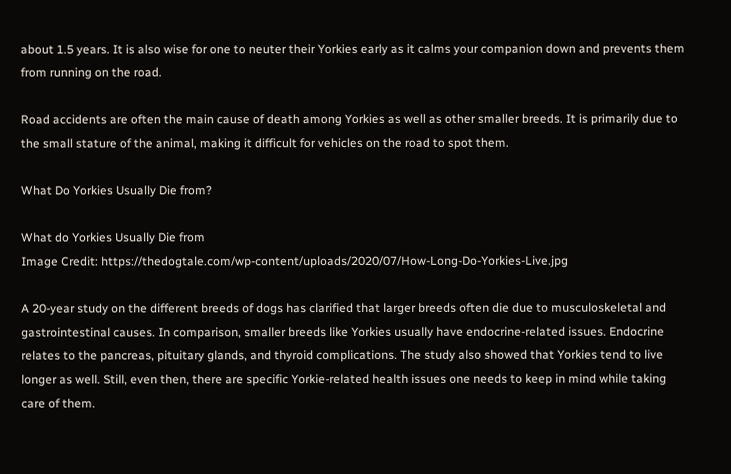about 1.5 years. It is also wise for one to neuter their Yorkies early as it calms your companion down and prevents them from running on the road.

Road accidents are often the main cause of death among Yorkies as well as other smaller breeds. It is primarily due to the small stature of the animal, making it difficult for vehicles on the road to spot them.

What Do Yorkies Usually Die from?

What do Yorkies Usually Die from
Image Credit: https://thedogtale.com/wp-content/uploads/2020/07/How-Long-Do-Yorkies-Live.jpg

A 20-year study on the different breeds of dogs has clarified that larger breeds often die due to musculoskeletal and gastrointestinal causes. In comparison, smaller breeds like Yorkies usually have endocrine-related issues. Endocrine relates to the pancreas, pituitary glands, and thyroid complications. The study also showed that Yorkies tend to live longer as well. Still, even then, there are specific Yorkie-related health issues one needs to keep in mind while taking care of them.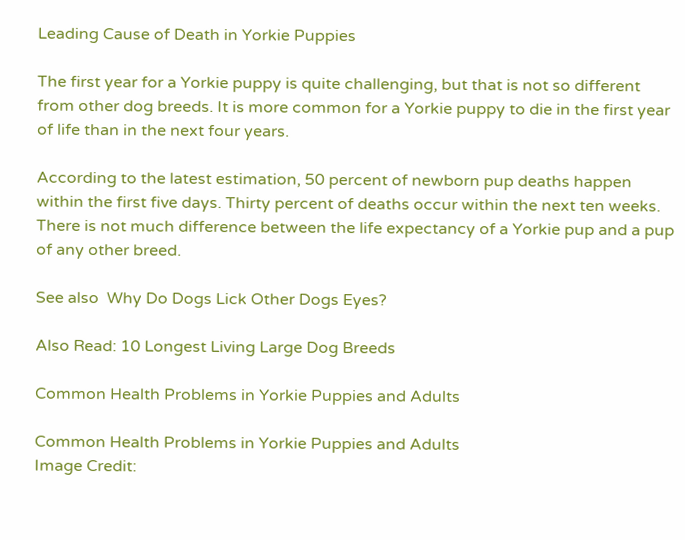Leading Cause of Death in Yorkie Puppies

The first year for a Yorkie puppy is quite challenging, but that is not so different from other dog breeds. It is more common for a Yorkie puppy to die in the first year of life than in the next four years.

According to the latest estimation, 50 percent of newborn pup deaths happen within the first five days. Thirty percent of deaths occur within the next ten weeks. There is not much difference between the life expectancy of a Yorkie pup and a pup of any other breed.

See also  Why Do Dogs Lick Other Dogs Eyes?

Also Read: 10 Longest Living Large Dog Breeds

Common Health Problems in Yorkie Puppies and Adults

Common Health Problems in Yorkie Puppies and Adults
Image Credit: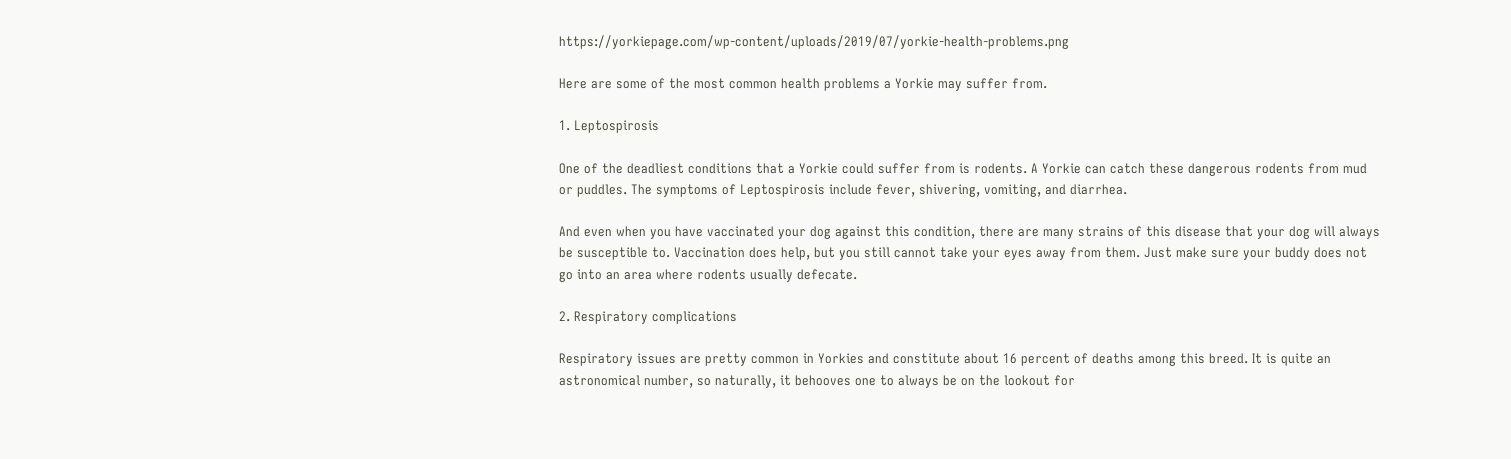https://yorkiepage.com/wp-content/uploads/2019/07/yorkie-health-problems.png

Here are some of the most common health problems a Yorkie may suffer from.

1. Leptospirosis

One of the deadliest conditions that a Yorkie could suffer from is rodents. A Yorkie can catch these dangerous rodents from mud or puddles. The symptoms of Leptospirosis include fever, shivering, vomiting, and diarrhea.

And even when you have vaccinated your dog against this condition, there are many strains of this disease that your dog will always be susceptible to. Vaccination does help, but you still cannot take your eyes away from them. Just make sure your buddy does not go into an area where rodents usually defecate.

2. Respiratory complications

Respiratory issues are pretty common in Yorkies and constitute about 16 percent of deaths among this breed. It is quite an astronomical number, so naturally, it behooves one to always be on the lookout for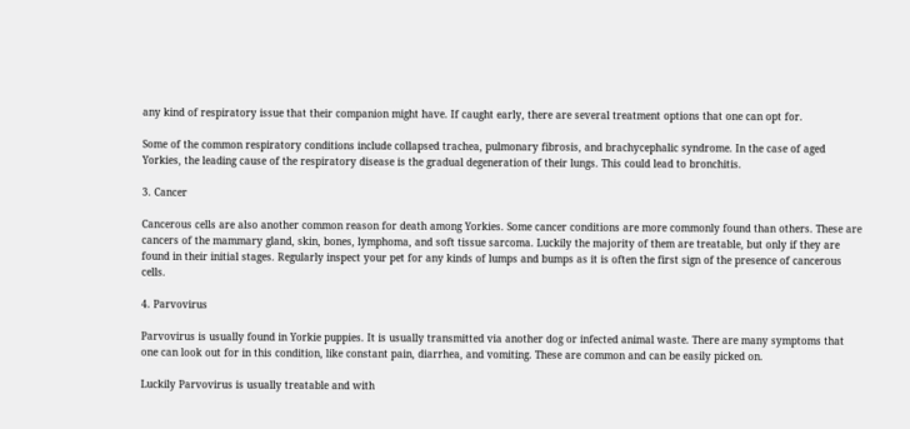any kind of respiratory issue that their companion might have. If caught early, there are several treatment options that one can opt for.

Some of the common respiratory conditions include collapsed trachea, pulmonary fibrosis, and brachycephalic syndrome. In the case of aged Yorkies, the leading cause of the respiratory disease is the gradual degeneration of their lungs. This could lead to bronchitis.

3. Cancer

Cancerous cells are also another common reason for death among Yorkies. Some cancer conditions are more commonly found than others. These are cancers of the mammary gland, skin, bones, lymphoma, and soft tissue sarcoma. Luckily the majority of them are treatable, but only if they are found in their initial stages. Regularly inspect your pet for any kinds of lumps and bumps as it is often the first sign of the presence of cancerous cells.

4. Parvovirus

Parvovirus is usually found in Yorkie puppies. It is usually transmitted via another dog or infected animal waste. There are many symptoms that one can look out for in this condition, like constant pain, diarrhea, and vomiting. These are common and can be easily picked on.

Luckily Parvovirus is usually treatable and with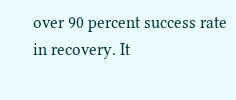over 90 percent success rate in recovery. It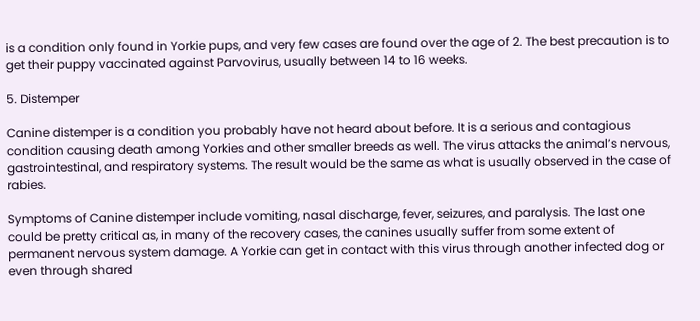is a condition only found in Yorkie pups, and very few cases are found over the age of 2. The best precaution is to get their puppy vaccinated against Parvovirus, usually between 14 to 16 weeks.

5. Distemper

Canine distemper is a condition you probably have not heard about before. It is a serious and contagious condition causing death among Yorkies and other smaller breeds as well. The virus attacks the animal’s nervous, gastrointestinal, and respiratory systems. The result would be the same as what is usually observed in the case of rabies.

Symptoms of Canine distemper include vomiting, nasal discharge, fever, seizures, and paralysis. The last one could be pretty critical as, in many of the recovery cases, the canines usually suffer from some extent of permanent nervous system damage. A Yorkie can get in contact with this virus through another infected dog or even through shared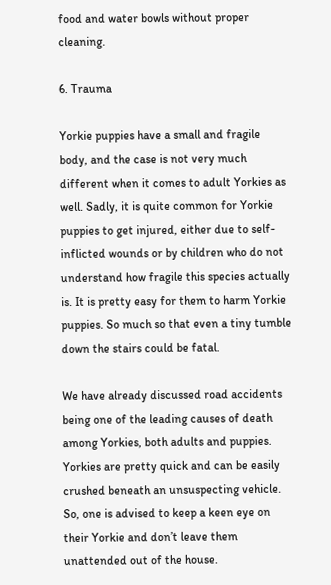food and water bowls without proper cleaning.

6. Trauma

Yorkie puppies have a small and fragile body, and the case is not very much different when it comes to adult Yorkies as well. Sadly, it is quite common for Yorkie puppies to get injured, either due to self-inflicted wounds or by children who do not understand how fragile this species actually is. It is pretty easy for them to harm Yorkie puppies. So much so that even a tiny tumble down the stairs could be fatal.

We have already discussed road accidents being one of the leading causes of death among Yorkies, both adults and puppies. Yorkies are pretty quick and can be easily crushed beneath an unsuspecting vehicle. So, one is advised to keep a keen eye on their Yorkie and don’t leave them unattended out of the house.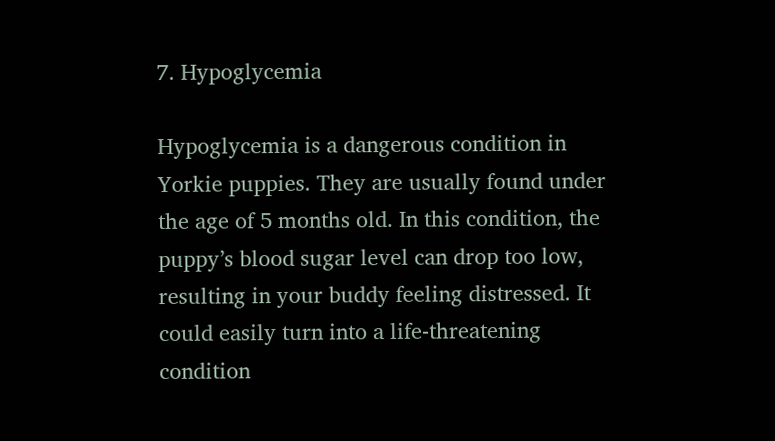7. Hypoglycemia

Hypoglycemia is a dangerous condition in Yorkie puppies. They are usually found under the age of 5 months old. In this condition, the puppy’s blood sugar level can drop too low, resulting in your buddy feeling distressed. It could easily turn into a life-threatening condition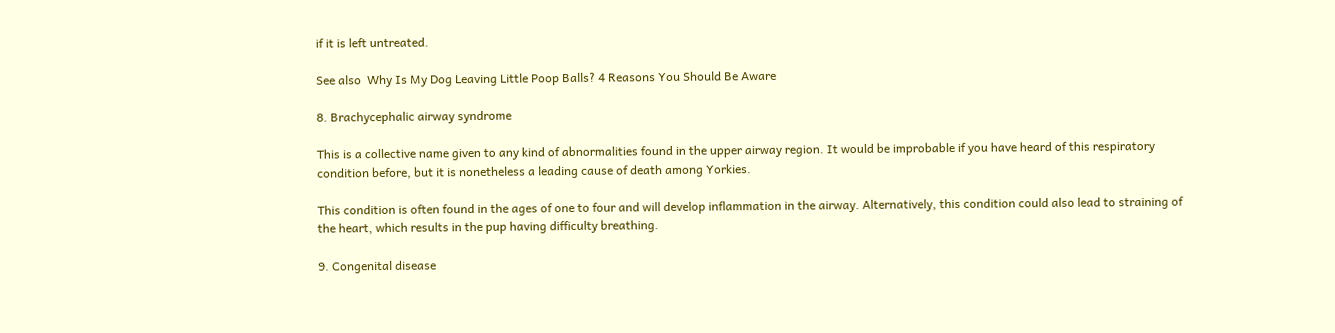if it is left untreated.

See also  Why Is My Dog Leaving Little Poop Balls? 4 Reasons You Should Be Aware

8. Brachycephalic airway syndrome

This is a collective name given to any kind of abnormalities found in the upper airway region. It would be improbable if you have heard of this respiratory condition before, but it is nonetheless a leading cause of death among Yorkies.

This condition is often found in the ages of one to four and will develop inflammation in the airway. Alternatively, this condition could also lead to straining of the heart, which results in the pup having difficulty breathing.

9. Congenital disease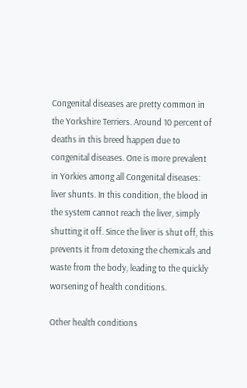Congenital diseases are pretty common in the Yorkshire Terriers. Around 10 percent of deaths in this breed happen due to congenital diseases. One is more prevalent in Yorkies among all Congenital diseases: liver shunts. In this condition, the blood in the system cannot reach the liver, simply shutting it off. Since the liver is shut off, this prevents it from detoxing the chemicals and waste from the body, leading to the quickly worsening of health conditions.

Other health conditions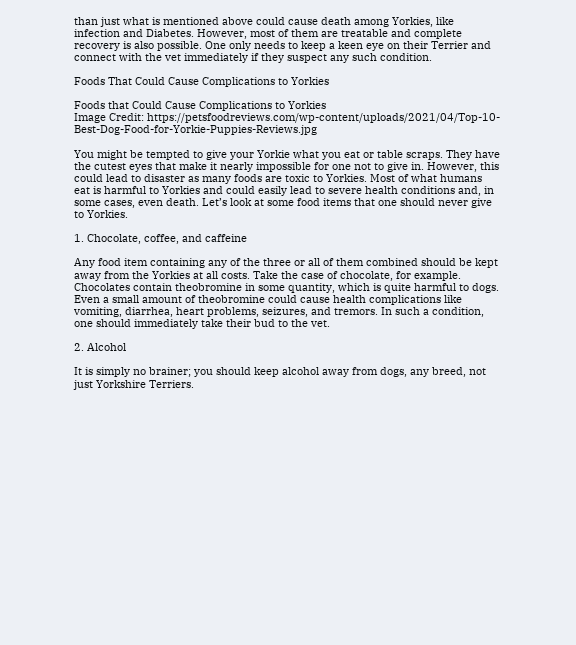than just what is mentioned above could cause death among Yorkies, like infection and Diabetes. However, most of them are treatable and complete recovery is also possible. One only needs to keep a keen eye on their Terrier and connect with the vet immediately if they suspect any such condition.

Foods That Could Cause Complications to Yorkies

Foods that Could Cause Complications to Yorkies
Image Credit: https://petsfoodreviews.com/wp-content/uploads/2021/04/Top-10-Best-Dog-Food-for-Yorkie-Puppies-Reviews.jpg

You might be tempted to give your Yorkie what you eat or table scraps. They have the cutest eyes that make it nearly impossible for one not to give in. However, this could lead to disaster as many foods are toxic to Yorkies. Most of what humans eat is harmful to Yorkies and could easily lead to severe health conditions and, in some cases, even death. Let’s look at some food items that one should never give to Yorkies.

1. Chocolate, coffee, and caffeine

Any food item containing any of the three or all of them combined should be kept away from the Yorkies at all costs. Take the case of chocolate, for example. Chocolates contain theobromine in some quantity, which is quite harmful to dogs. Even a small amount of theobromine could cause health complications like vomiting, diarrhea, heart problems, seizures, and tremors. In such a condition, one should immediately take their bud to the vet.

2. Alcohol

It is simply no brainer; you should keep alcohol away from dogs, any breed, not just Yorkshire Terriers.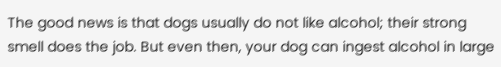The good news is that dogs usually do not like alcohol; their strong smell does the job. But even then, your dog can ingest alcohol in large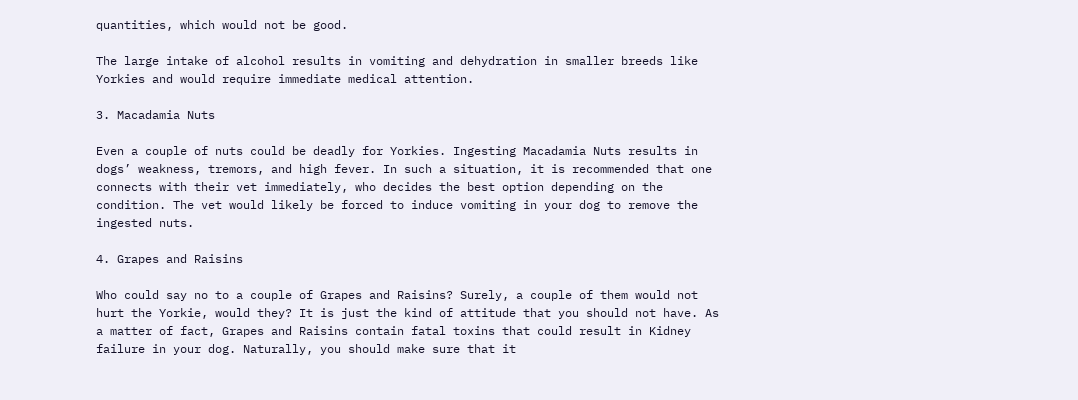quantities, which would not be good.

The large intake of alcohol results in vomiting and dehydration in smaller breeds like Yorkies and would require immediate medical attention.

3. Macadamia Nuts

Even a couple of nuts could be deadly for Yorkies. Ingesting Macadamia Nuts results in dogs’ weakness, tremors, and high fever. In such a situation, it is recommended that one connects with their vet immediately, who decides the best option depending on the condition. The vet would likely be forced to induce vomiting in your dog to remove the ingested nuts.

4. Grapes and Raisins

Who could say no to a couple of Grapes and Raisins? Surely, a couple of them would not hurt the Yorkie, would they? It is just the kind of attitude that you should not have. As a matter of fact, Grapes and Raisins contain fatal toxins that could result in Kidney failure in your dog. Naturally, you should make sure that it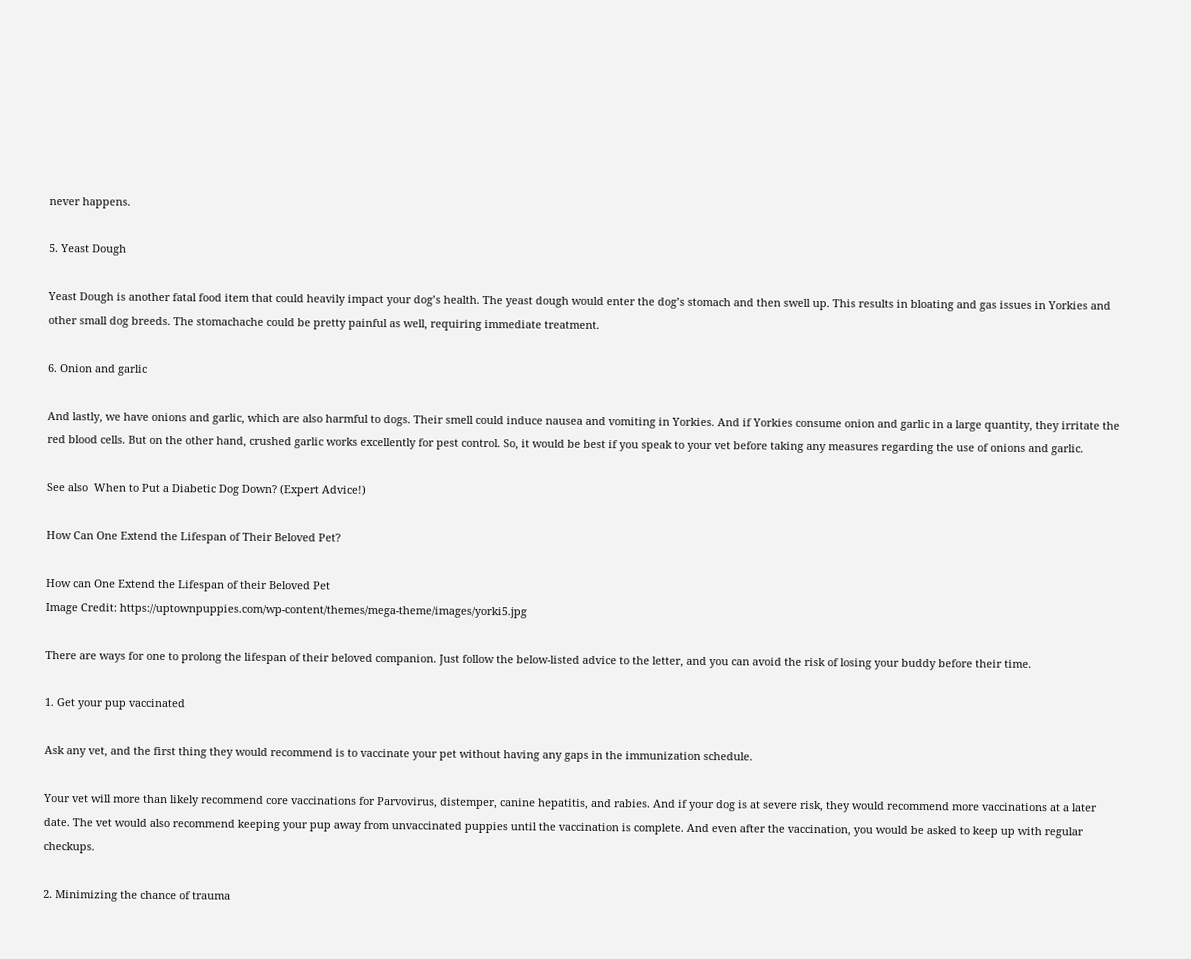never happens.

5. Yeast Dough

Yeast Dough is another fatal food item that could heavily impact your dog’s health. The yeast dough would enter the dog’s stomach and then swell up. This results in bloating and gas issues in Yorkies and other small dog breeds. The stomachache could be pretty painful as well, requiring immediate treatment.

6. Onion and garlic

And lastly, we have onions and garlic, which are also harmful to dogs. Their smell could induce nausea and vomiting in Yorkies. And if Yorkies consume onion and garlic in a large quantity, they irritate the red blood cells. But on the other hand, crushed garlic works excellently for pest control. So, it would be best if you speak to your vet before taking any measures regarding the use of onions and garlic.

See also  When to Put a Diabetic Dog Down? (Expert Advice!)

How Can One Extend the Lifespan of Their Beloved Pet?

How can One Extend the Lifespan of their Beloved Pet
Image Credit: https://uptownpuppies.com/wp-content/themes/mega-theme/images/yorki5.jpg

There are ways for one to prolong the lifespan of their beloved companion. Just follow the below-listed advice to the letter, and you can avoid the risk of losing your buddy before their time.

1. Get your pup vaccinated

Ask any vet, and the first thing they would recommend is to vaccinate your pet without having any gaps in the immunization schedule.

Your vet will more than likely recommend core vaccinations for Parvovirus, distemper, canine hepatitis, and rabies. And if your dog is at severe risk, they would recommend more vaccinations at a later date. The vet would also recommend keeping your pup away from unvaccinated puppies until the vaccination is complete. And even after the vaccination, you would be asked to keep up with regular checkups.

2. Minimizing the chance of trauma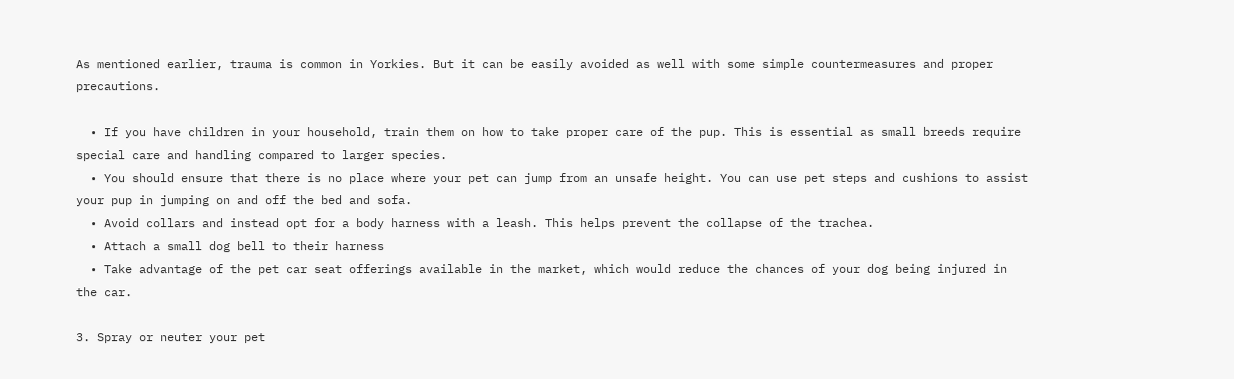As mentioned earlier, trauma is common in Yorkies. But it can be easily avoided as well with some simple countermeasures and proper precautions.

  • If you have children in your household, train them on how to take proper care of the pup. This is essential as small breeds require special care and handling compared to larger species.
  • You should ensure that there is no place where your pet can jump from an unsafe height. You can use pet steps and cushions to assist your pup in jumping on and off the bed and sofa.
  • Avoid collars and instead opt for a body harness with a leash. This helps prevent the collapse of the trachea.
  • Attach a small dog bell to their harness
  • Take advantage of the pet car seat offerings available in the market, which would reduce the chances of your dog being injured in the car.

3. Spray or neuter your pet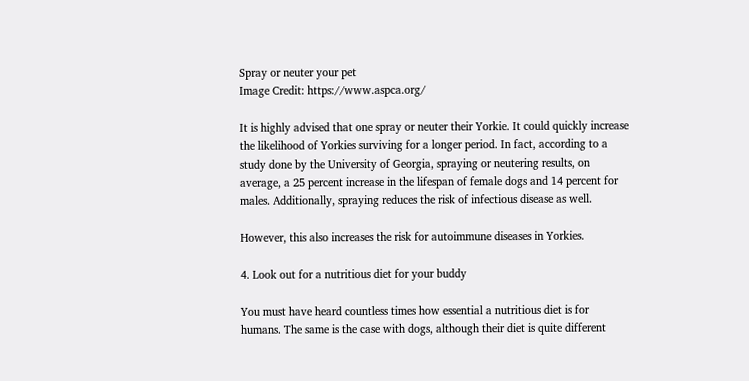Spray or neuter your pet
Image Credit: https://www.aspca.org/

It is highly advised that one spray or neuter their Yorkie. It could quickly increase the likelihood of Yorkies surviving for a longer period. In fact, according to a study done by the University of Georgia, spraying or neutering results, on average, a 25 percent increase in the lifespan of female dogs and 14 percent for males. Additionally, spraying reduces the risk of infectious disease as well.

However, this also increases the risk for autoimmune diseases in Yorkies.

4. Look out for a nutritious diet for your buddy

You must have heard countless times how essential a nutritious diet is for humans. The same is the case with dogs, although their diet is quite different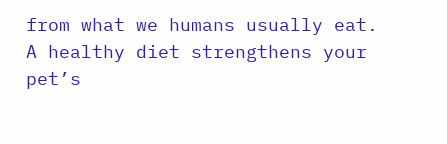from what we humans usually eat. A healthy diet strengthens your pet’s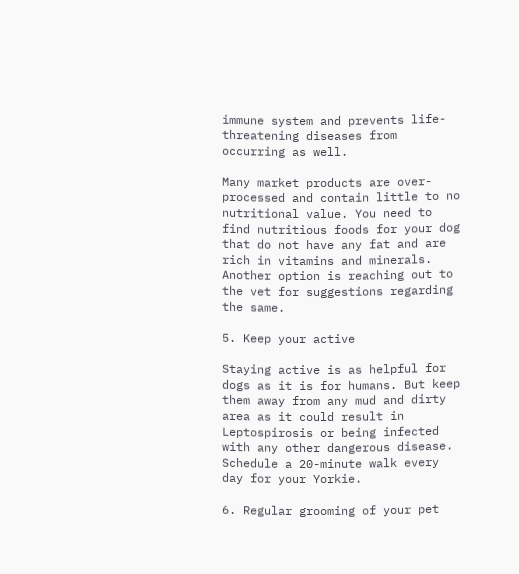immune system and prevents life-threatening diseases from occurring as well.

Many market products are over-processed and contain little to no nutritional value. You need to find nutritious foods for your dog that do not have any fat and are rich in vitamins and minerals. Another option is reaching out to the vet for suggestions regarding the same.

5. Keep your active

Staying active is as helpful for dogs as it is for humans. But keep them away from any mud and dirty area as it could result in Leptospirosis or being infected with any other dangerous disease. Schedule a 20-minute walk every day for your Yorkie.

6. Regular grooming of your pet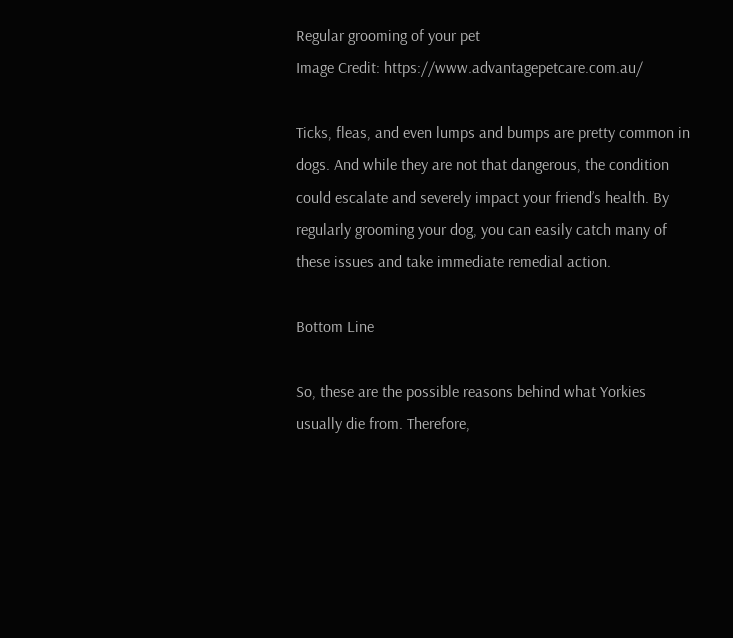Regular grooming of your pet
Image Credit: https://www.advantagepetcare.com.au/

Ticks, fleas, and even lumps and bumps are pretty common in dogs. And while they are not that dangerous, the condition could escalate and severely impact your friend’s health. By regularly grooming your dog, you can easily catch many of these issues and take immediate remedial action.

Bottom Line

So, these are the possible reasons behind what Yorkies usually die from. Therefore,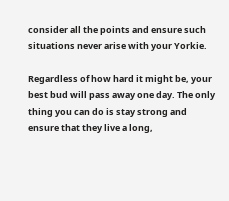consider all the points and ensure such situations never arise with your Yorkie.

Regardless of how hard it might be, your best bud will pass away one day. The only thing you can do is stay strong and ensure that they live a long,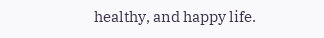healthy, and happy life.